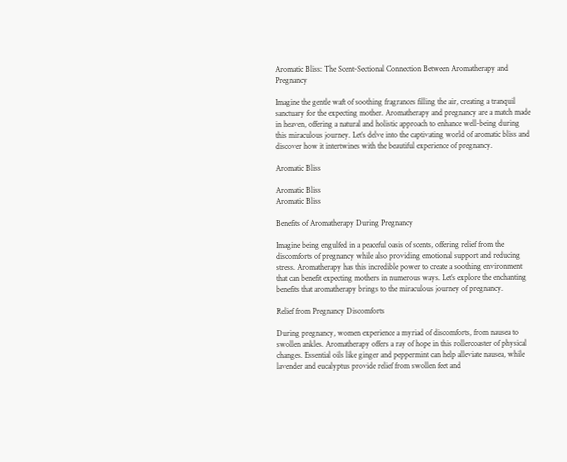Aromatic Bliss: The Scent-Sectional Connection Between Aromatherapy and Pregnancy

Imagine the gentle waft of soothing fragrances filling the air, creating a tranquil sanctuary for the expecting mother. Aromatherapy and pregnancy are a match made in heaven, offering a natural and holistic approach to enhance well-being during this miraculous journey. Let’s delve into the captivating world of aromatic bliss and discover how it intertwines with the beautiful experience of pregnancy.

Aromatic Bliss

Aromatic Bliss
Aromatic Bliss

Benefits of Aromatherapy During Pregnancy

Imagine being engulfed in a peaceful oasis of scents, offering relief from the discomforts of pregnancy while also providing emotional support and reducing stress. Aromatherapy has this incredible power to create a soothing environment that can benefit expecting mothers in numerous ways. Let’s explore the enchanting benefits that aromatherapy brings to the miraculous journey of pregnancy.

Relief from Pregnancy Discomforts

During pregnancy, women experience a myriad of discomforts, from nausea to swollen ankles. Aromatherapy offers a ray of hope in this rollercoaster of physical changes. Essential oils like ginger and peppermint can help alleviate nausea, while lavender and eucalyptus provide relief from swollen feet and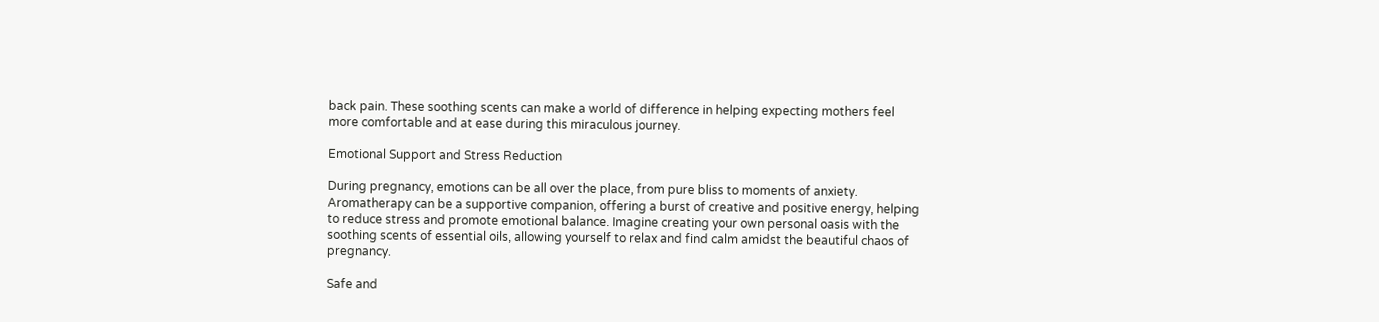back pain. These soothing scents can make a world of difference in helping expecting mothers feel more comfortable and at ease during this miraculous journey.

Emotional Support and Stress Reduction

During pregnancy, emotions can be all over the place, from pure bliss to moments of anxiety. Aromatherapy can be a supportive companion, offering a burst of creative and positive energy, helping to reduce stress and promote emotional balance. Imagine creating your own personal oasis with the soothing scents of essential oils, allowing yourself to relax and find calm amidst the beautiful chaos of pregnancy.

Safe and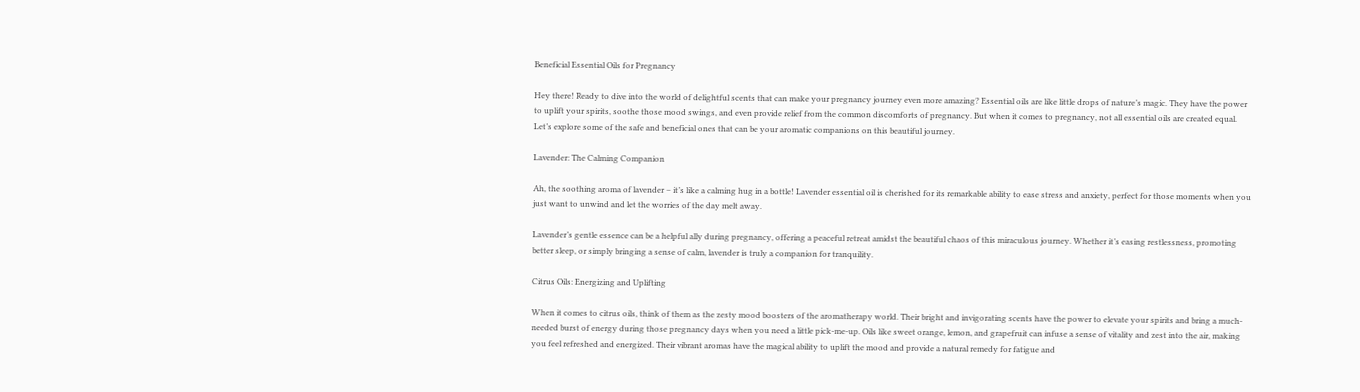Beneficial Essential Oils for Pregnancy

Hey there! Ready to dive into the world of delightful scents that can make your pregnancy journey even more amazing? Essential oils are like little drops of nature’s magic. They have the power to uplift your spirits, soothe those mood swings, and even provide relief from the common discomforts of pregnancy. But when it comes to pregnancy, not all essential oils are created equal. Let’s explore some of the safe and beneficial ones that can be your aromatic companions on this beautiful journey.

Lavender: The Calming Companion

Ah, the soothing aroma of lavender – it’s like a calming hug in a bottle! Lavender essential oil is cherished for its remarkable ability to ease stress and anxiety, perfect for those moments when you just want to unwind and let the worries of the day melt away.

Lavender’s gentle essence can be a helpful ally during pregnancy, offering a peaceful retreat amidst the beautiful chaos of this miraculous journey. Whether it’s easing restlessness, promoting better sleep, or simply bringing a sense of calm, lavender is truly a companion for tranquility.

Citrus Oils: Energizing and Uplifting

When it comes to citrus oils, think of them as the zesty mood boosters of the aromatherapy world. Their bright and invigorating scents have the power to elevate your spirits and bring a much-needed burst of energy during those pregnancy days when you need a little pick-me-up. Oils like sweet orange, lemon, and grapefruit can infuse a sense of vitality and zest into the air, making you feel refreshed and energized. Their vibrant aromas have the magical ability to uplift the mood and provide a natural remedy for fatigue and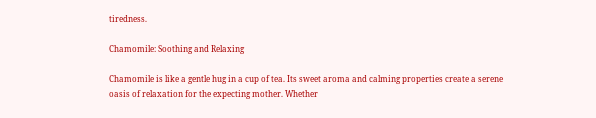tiredness.

Chamomile: Soothing and Relaxing

Chamomile is like a gentle hug in a cup of tea. Its sweet aroma and calming properties create a serene oasis of relaxation for the expecting mother. Whether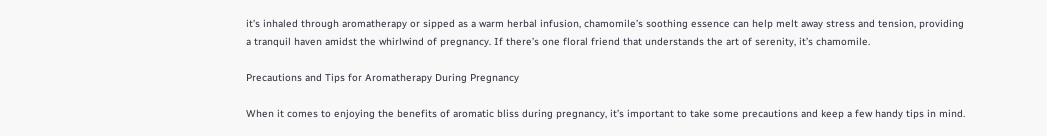it’s inhaled through aromatherapy or sipped as a warm herbal infusion, chamomile’s soothing essence can help melt away stress and tension, providing a tranquil haven amidst the whirlwind of pregnancy. If there’s one floral friend that understands the art of serenity, it’s chamomile.

Precautions and Tips for Aromatherapy During Pregnancy

When it comes to enjoying the benefits of aromatic bliss during pregnancy, it’s important to take some precautions and keep a few handy tips in mind.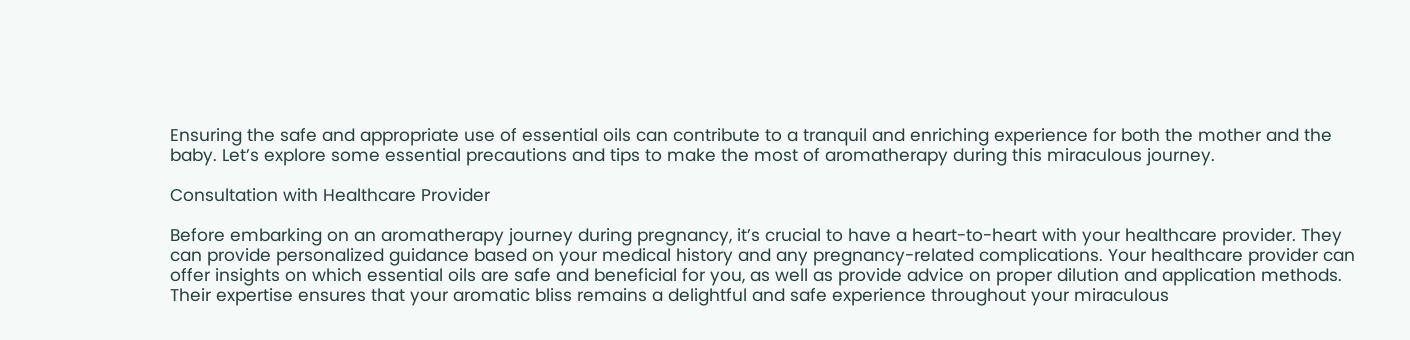Ensuring the safe and appropriate use of essential oils can contribute to a tranquil and enriching experience for both the mother and the baby. Let’s explore some essential precautions and tips to make the most of aromatherapy during this miraculous journey.

Consultation with Healthcare Provider

Before embarking on an aromatherapy journey during pregnancy, it’s crucial to have a heart-to-heart with your healthcare provider. They can provide personalized guidance based on your medical history and any pregnancy-related complications. Your healthcare provider can offer insights on which essential oils are safe and beneficial for you, as well as provide advice on proper dilution and application methods. Their expertise ensures that your aromatic bliss remains a delightful and safe experience throughout your miraculous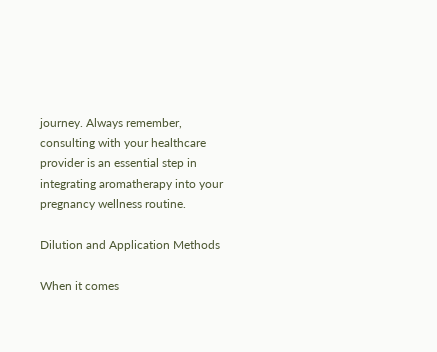journey. Always remember, consulting with your healthcare provider is an essential step in integrating aromatherapy into your pregnancy wellness routine.

Dilution and Application Methods

When it comes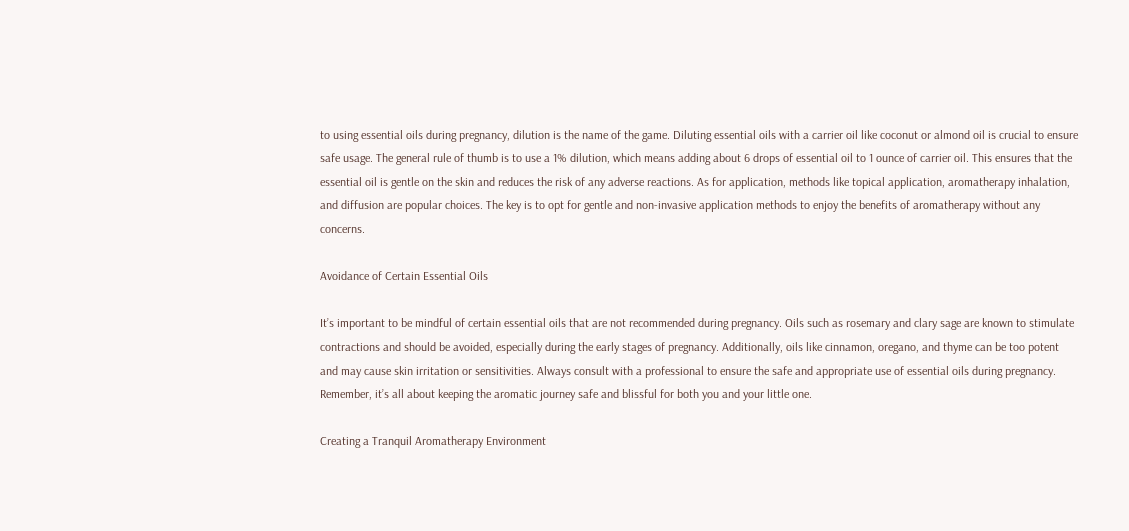to using essential oils during pregnancy, dilution is the name of the game. Diluting essential oils with a carrier oil like coconut or almond oil is crucial to ensure safe usage. The general rule of thumb is to use a 1% dilution, which means adding about 6 drops of essential oil to 1 ounce of carrier oil. This ensures that the essential oil is gentle on the skin and reduces the risk of any adverse reactions. As for application, methods like topical application, aromatherapy inhalation, and diffusion are popular choices. The key is to opt for gentle and non-invasive application methods to enjoy the benefits of aromatherapy without any concerns.

Avoidance of Certain Essential Oils

It’s important to be mindful of certain essential oils that are not recommended during pregnancy. Oils such as rosemary and clary sage are known to stimulate contractions and should be avoided, especially during the early stages of pregnancy. Additionally, oils like cinnamon, oregano, and thyme can be too potent and may cause skin irritation or sensitivities. Always consult with a professional to ensure the safe and appropriate use of essential oils during pregnancy. Remember, it’s all about keeping the aromatic journey safe and blissful for both you and your little one.

Creating a Tranquil Aromatherapy Environment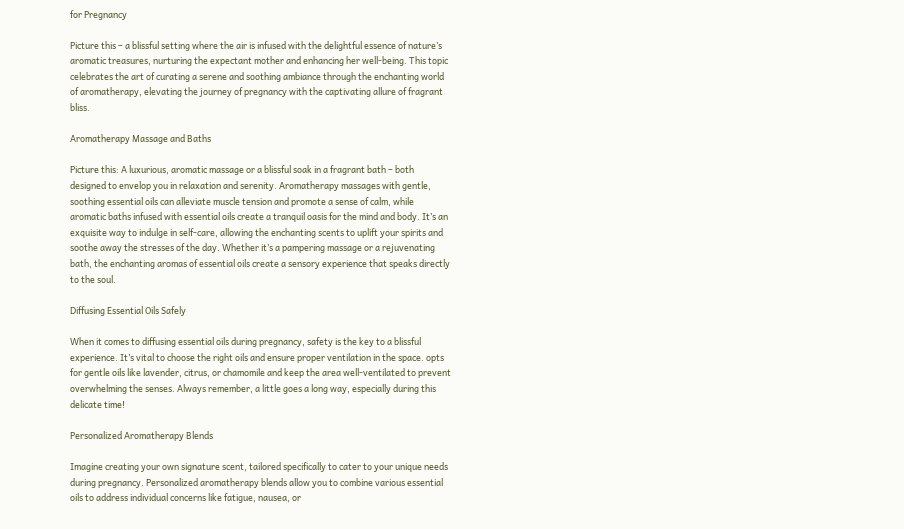for Pregnancy

Picture this – a blissful setting where the air is infused with the delightful essence of nature’s aromatic treasures, nurturing the expectant mother and enhancing her well-being. This topic celebrates the art of curating a serene and soothing ambiance through the enchanting world of aromatherapy, elevating the journey of pregnancy with the captivating allure of fragrant bliss.

Aromatherapy Massage and Baths

Picture this: A luxurious, aromatic massage or a blissful soak in a fragrant bath – both designed to envelop you in relaxation and serenity. Aromatherapy massages with gentle, soothing essential oils can alleviate muscle tension and promote a sense of calm, while aromatic baths infused with essential oils create a tranquil oasis for the mind and body. It’s an exquisite way to indulge in self-care, allowing the enchanting scents to uplift your spirits and soothe away the stresses of the day. Whether it’s a pampering massage or a rejuvenating bath, the enchanting aromas of essential oils create a sensory experience that speaks directly to the soul.

Diffusing Essential Oils Safely

When it comes to diffusing essential oils during pregnancy, safety is the key to a blissful experience. It’s vital to choose the right oils and ensure proper ventilation in the space. opts for gentle oils like lavender, citrus, or chamomile and keep the area well-ventilated to prevent overwhelming the senses. Always remember, a little goes a long way, especially during this delicate time!

Personalized Aromatherapy Blends

Imagine creating your own signature scent, tailored specifically to cater to your unique needs during pregnancy. Personalized aromatherapy blends allow you to combine various essential oils to address individual concerns like fatigue, nausea, or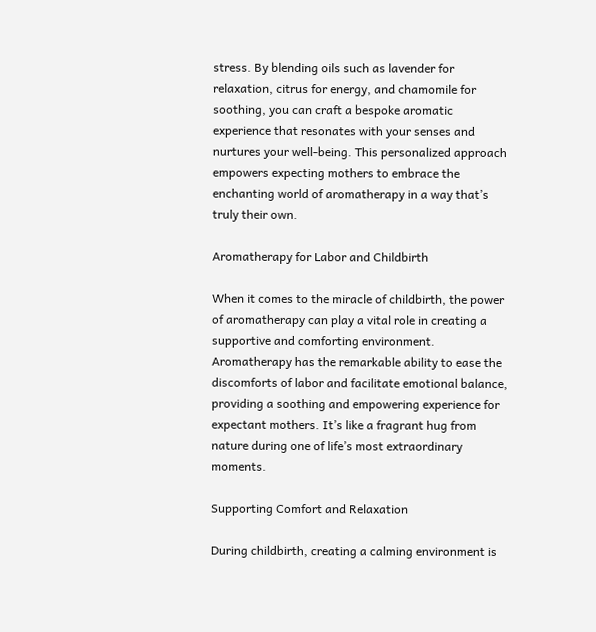stress. By blending oils such as lavender for relaxation, citrus for energy, and chamomile for soothing, you can craft a bespoke aromatic experience that resonates with your senses and nurtures your well-being. This personalized approach empowers expecting mothers to embrace the enchanting world of aromatherapy in a way that’s truly their own.

Aromatherapy for Labor and Childbirth

When it comes to the miracle of childbirth, the power of aromatherapy can play a vital role in creating a supportive and comforting environment. Aromatherapy has the remarkable ability to ease the discomforts of labor and facilitate emotional balance, providing a soothing and empowering experience for expectant mothers. It’s like a fragrant hug from nature during one of life’s most extraordinary moments.

Supporting Comfort and Relaxation

During childbirth, creating a calming environment is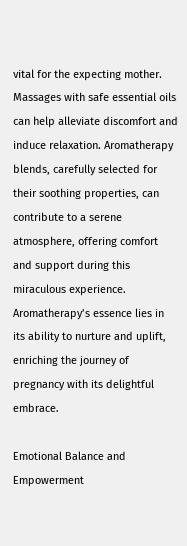vital for the expecting mother. Massages with safe essential oils can help alleviate discomfort and induce relaxation. Aromatherapy blends, carefully selected for their soothing properties, can contribute to a serene atmosphere, offering comfort and support during this miraculous experience. Aromatherapy’s essence lies in its ability to nurture and uplift, enriching the journey of pregnancy with its delightful embrace.

Emotional Balance and Empowerment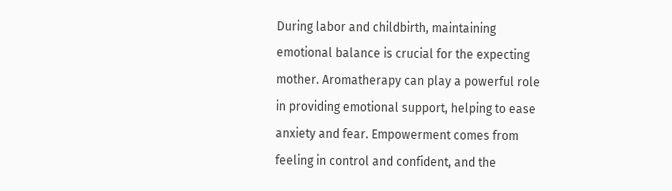During labor and childbirth, maintaining emotional balance is crucial for the expecting mother. Aromatherapy can play a powerful role in providing emotional support, helping to ease anxiety and fear. Empowerment comes from feeling in control and confident, and the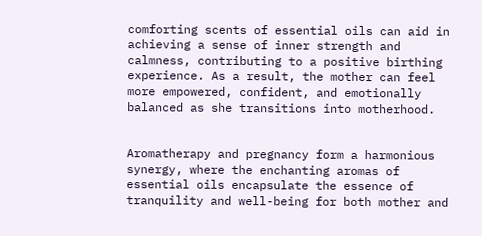comforting scents of essential oils can aid in achieving a sense of inner strength and calmness, contributing to a positive birthing experience. As a result, the mother can feel more empowered, confident, and emotionally balanced as she transitions into motherhood.


Aromatherapy and pregnancy form a harmonious synergy, where the enchanting aromas of essential oils encapsulate the essence of tranquility and well-being for both mother and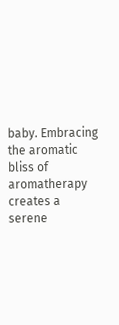baby. Embracing the aromatic bliss of aromatherapy creates a serene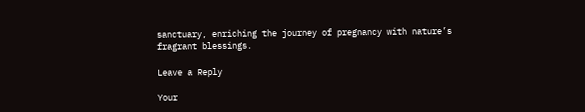sanctuary, enriching the journey of pregnancy with nature’s fragrant blessings.

Leave a Reply

Your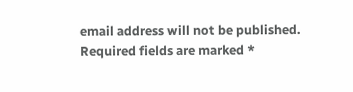email address will not be published. Required fields are marked *